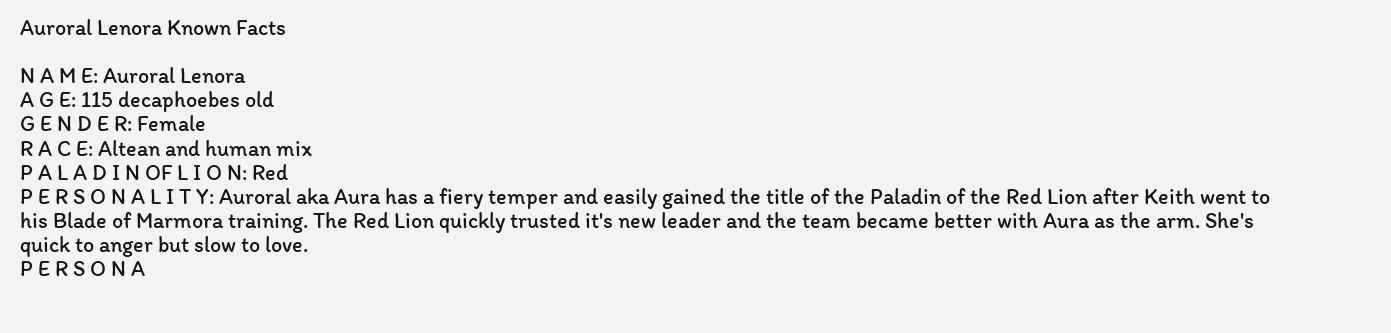Auroral Lenora Known Facts

N A M E: Auroral Lenora
A G E: 115 decaphoebes old
G E N D E R: Female
R A C E: Altean and human mix
P A L A D I N OF L I O N: Red
P E R S O N A L I T Y: Auroral aka Aura has a fiery temper and easily gained the title of the Paladin of the Red Lion after Keith went to his Blade of Marmora training. The Red Lion quickly trusted it's new leader and the team became better with Aura as the arm. She's quick to anger but slow to love.
P E R S O N A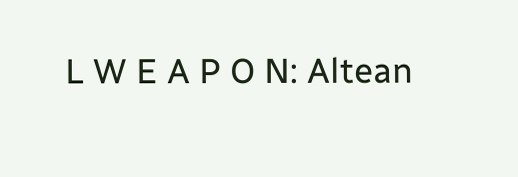L W E A P O N: Altean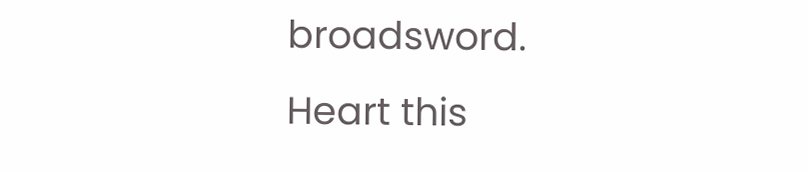broadsword.
Heart this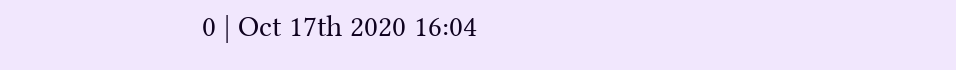0 | Oct 17th 2020 16:04